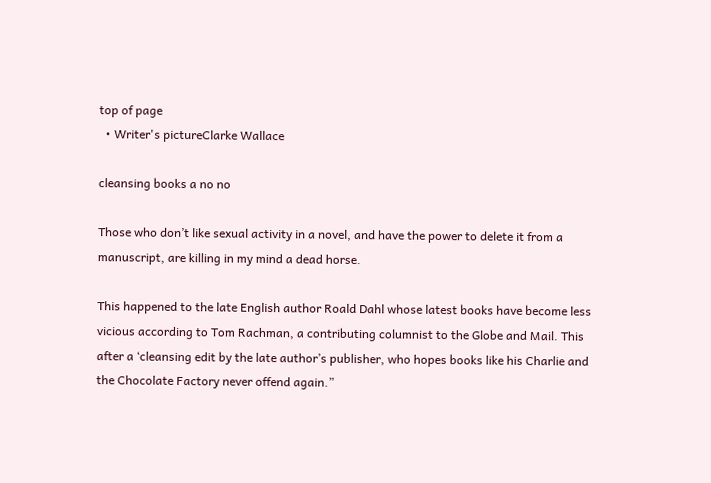top of page
  • Writer's pictureClarke Wallace

cleansing books a no no

Those who don’t like sexual activity in a novel, and have the power to delete it from a manuscript, are killing in my mind a dead horse.

This happened to the late English author Roald Dahl whose latest books have become less vicious according to Tom Rachman, a contributing columnist to the Globe and Mail. This after a ‘cleansing edit by the late author’s publisher, who hopes books like his Charlie and the Chocolate Factory never offend again.”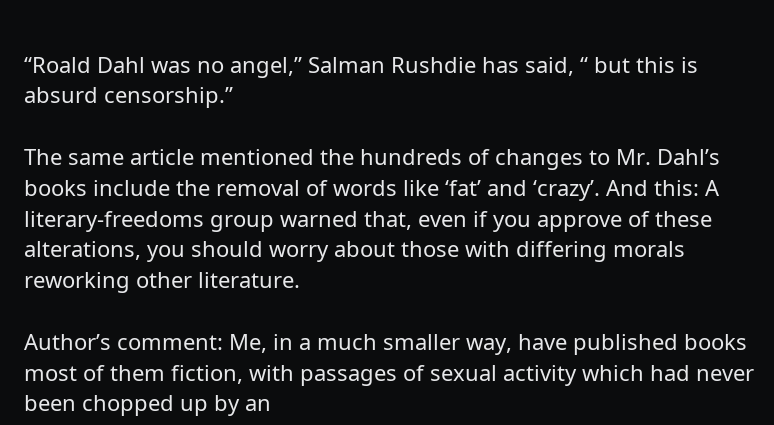“Roald Dahl was no angel,” Salman Rushdie has said, “ but this is absurd censorship.”

The same article mentioned the hundreds of changes to Mr. Dahl’s books include the removal of words like ‘fat’ and ‘crazy’. And this: A literary-freedoms group warned that, even if you approve of these alterations, you should worry about those with differing morals reworking other literature.

Author’s comment: Me, in a much smaller way, have published books most of them fiction, with passages of sexual activity which had never been chopped up by an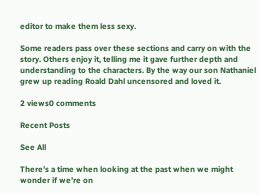editor to make them less sexy.

Some readers pass over these sections and carry on with the story. Others enjoy it, telling me it gave further depth and understanding to the characters. By the way our son Nathaniel grew up reading Roald Dahl uncensored and loved it.

2 views0 comments

Recent Posts

See All

There’s a time when looking at the past when we might wonder if we’re on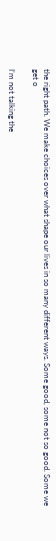the right path. We make choices over what shape our lives in so many different ways. Some good, some not so good. Some we get o

I’m not talking the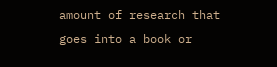amount of research that goes into a book or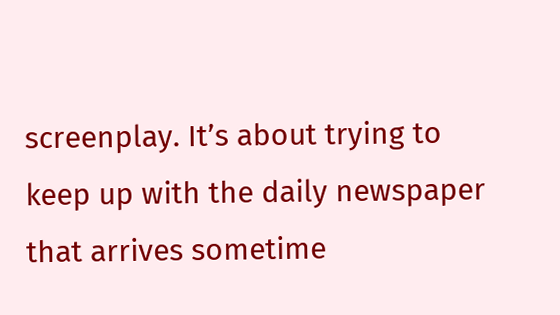screenplay. It’s about trying to keep up with the daily newspaper that arrives sometime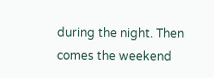during the night. Then comes the weekend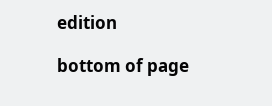edition

bottom of page